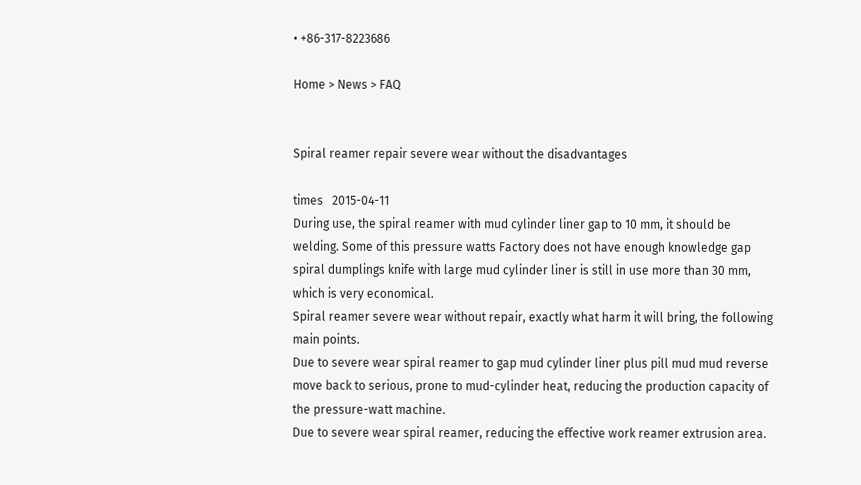• +86-317-8223686

Home > News > FAQ


Spiral reamer repair severe wear without the disadvantages

times   2015-04-11
During use, the spiral reamer with mud cylinder liner gap to 10 mm, it should be welding. Some of this pressure watts Factory does not have enough knowledge gap spiral dumplings knife with large mud cylinder liner is still in use more than 30 mm, which is very economical.
Spiral reamer severe wear without repair, exactly what harm it will bring, the following main points.
Due to severe wear spiral reamer to gap mud cylinder liner plus pill mud mud reverse move back to serious, prone to mud-cylinder heat, reducing the production capacity of the pressure-watt machine.
Due to severe wear spiral reamer, reducing the effective work reamer extrusion area.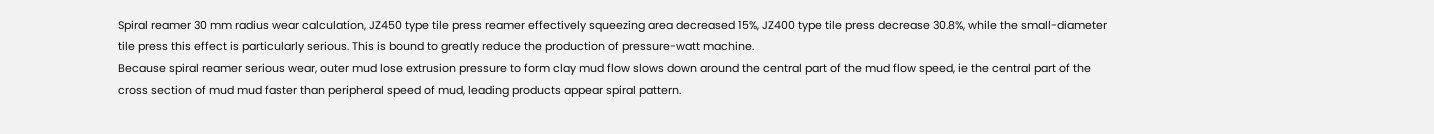Spiral reamer 30 mm radius wear calculation, JZ450 type tile press reamer effectively squeezing area decreased 15%, JZ400 type tile press decrease 30.8%, while the small-diameter tile press this effect is particularly serious. This is bound to greatly reduce the production of pressure-watt machine.
Because spiral reamer serious wear, outer mud lose extrusion pressure to form clay mud flow slows down around the central part of the mud flow speed, ie the central part of the cross section of mud mud faster than peripheral speed of mud, leading products appear spiral pattern.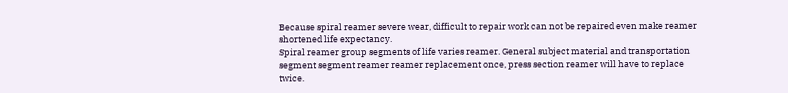Because spiral reamer severe wear, difficult to repair work can not be repaired even make reamer shortened life expectancy.
Spiral reamer group segments of life varies reamer. General subject material and transportation segment segment reamer reamer replacement once, press section reamer will have to replace twice.